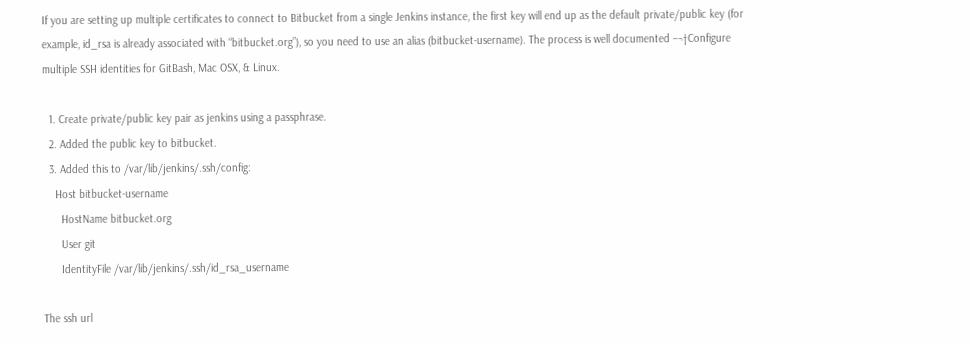If you are setting up multiple certificates to connect to Bitbucket from a single Jenkins instance, the first key will end up as the default private/public key (for example, id_rsa is already associated with “bitbucket.org”), so you need to use an alias (bitbucket-username). The process is well documented –¬†Configure multiple SSH identities for GitBash, Mac OSX, & Linux.

  1. Create private/public key pair as jenkins using a passphrase.
  2. Added the public key to bitbucket.
  3. Added this to /var/lib/jenkins/.ssh/config:
    Host bitbucket-username
      HostName bitbucket.org
      User git
      IdentityFile /var/lib/jenkins/.ssh/id_rsa_username

The ssh url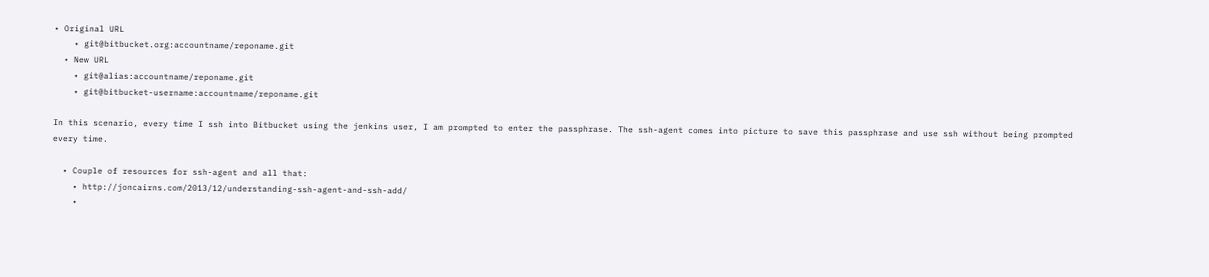• Original URL
    • git@bitbucket.org:accountname/reponame.git
  • New URL
    • git@alias:accountname/reponame.git
    • git@bitbucket-username:accountname/reponame.git

In this scenario, every time I ssh into Bitbucket using the jenkins user, I am prompted to enter the passphrase. The ssh-agent comes into picture to save this passphrase and use ssh without being prompted every time.

  • Couple of resources for ssh-agent and all that:
    • http://joncairns.com/2013/12/understanding-ssh-agent-and-ssh-add/
    •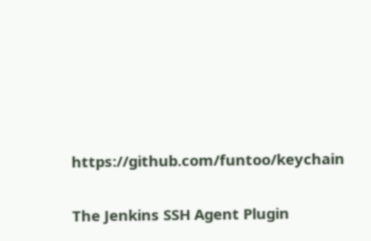https://github.com/funtoo/keychain

The Jenkins SSH Agent Plugin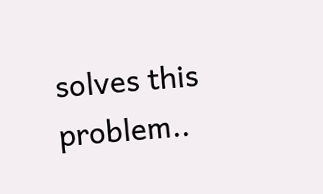solves this problem..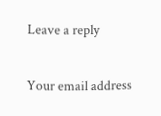Leave a reply

Your email address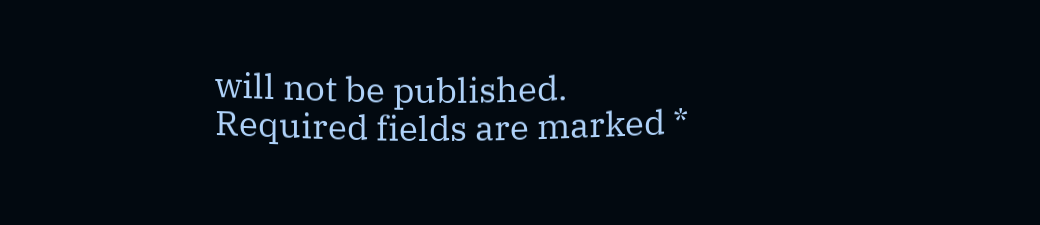will not be published. Required fields are marked *